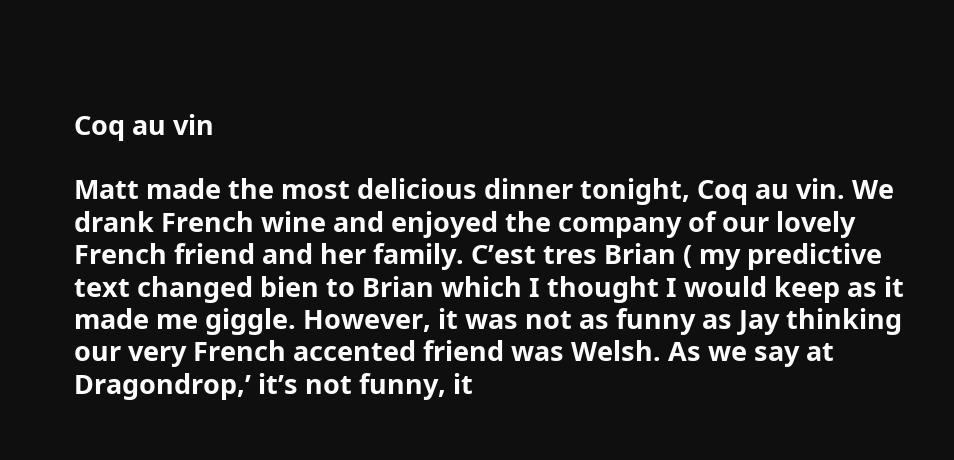Coq au vin

Matt made the most delicious dinner tonight, Coq au vin. We drank French wine and enjoyed the company of our lovely French friend and her family. C’est tres Brian ( my predictive text changed bien to Brian which I thought I would keep as it made me giggle. However, it was not as funny as Jay thinking our very French accented friend was Welsh. As we say at Dragondrop,’ it’s not funny, it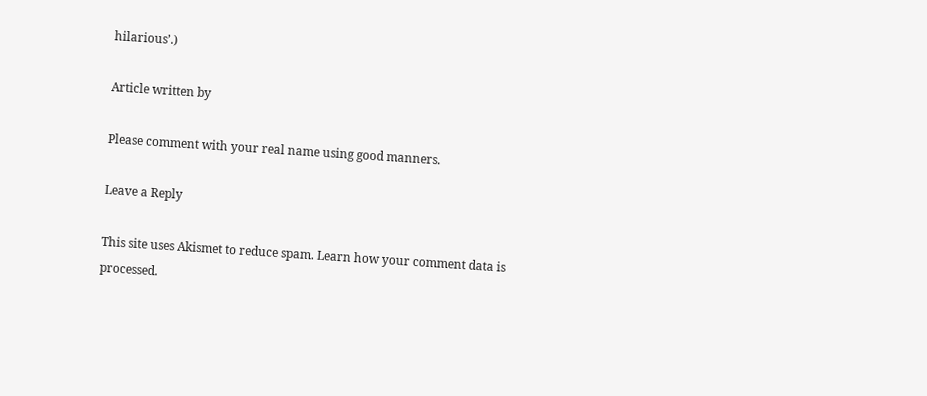hilarious’.)

Article written by

Please comment with your real name using good manners.

Leave a Reply

This site uses Akismet to reduce spam. Learn how your comment data is processed.